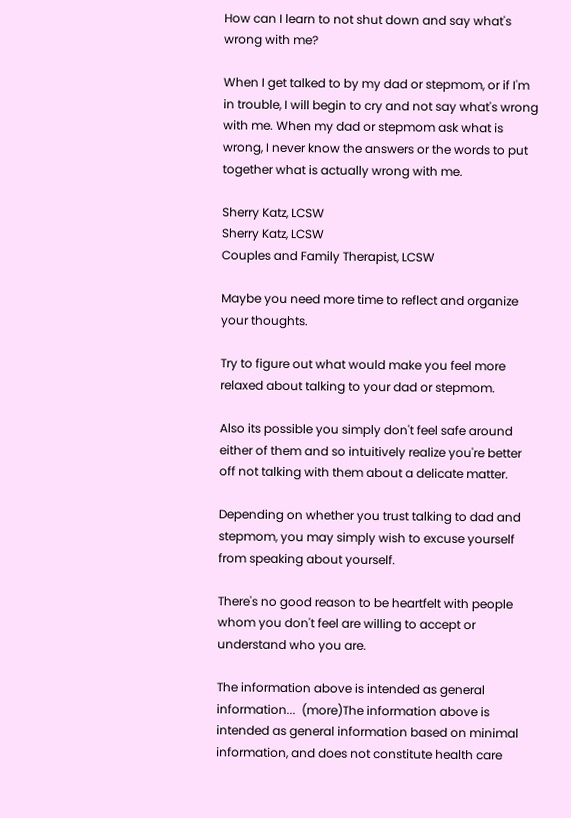How can I learn to not shut down and say what's wrong with me?

When I get talked to by my dad or stepmom, or if I'm in trouble, I will begin to cry and not say what's wrong with me. When my dad or stepmom ask what is wrong, I never know the answers or the words to put together what is actually wrong with me.

Sherry Katz, LCSW
Sherry Katz, LCSW
Couples and Family Therapist, LCSW

Maybe you need more time to reflect and organize your thoughts.

Try to figure out what would make you feel more relaxed about talking to your dad or stepmom.

Also its possible you simply don't feel safe around either of them and so intuitively realize you're better off not talking with them about a delicate matter.

Depending on whether you trust talking to dad and stepmom, you may simply wish to excuse yourself from speaking about yourself.

There's no good reason to be heartfelt with people whom you don't feel are willing to accept or understand who you are.

The information above is intended as general information...  (more)The information above is intended as general information based on minimal information, and does not constitute health care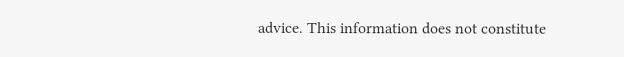advice. This information does not constitute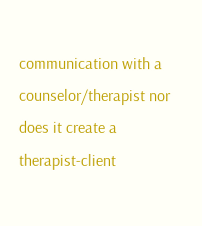communication with a counselor/therapist nor does it create a therapist-client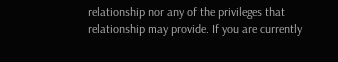relationship nor any of the privileges that relationship may provide. If you are currently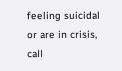feeling suicidal or are in crisis, call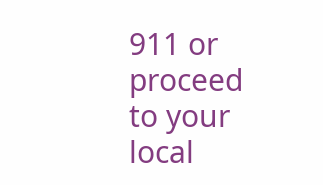911 or proceed to your local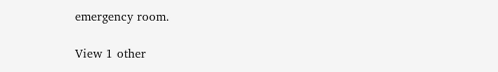emergency room.

View 1 other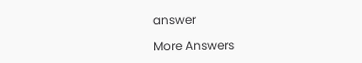answer

More Answers